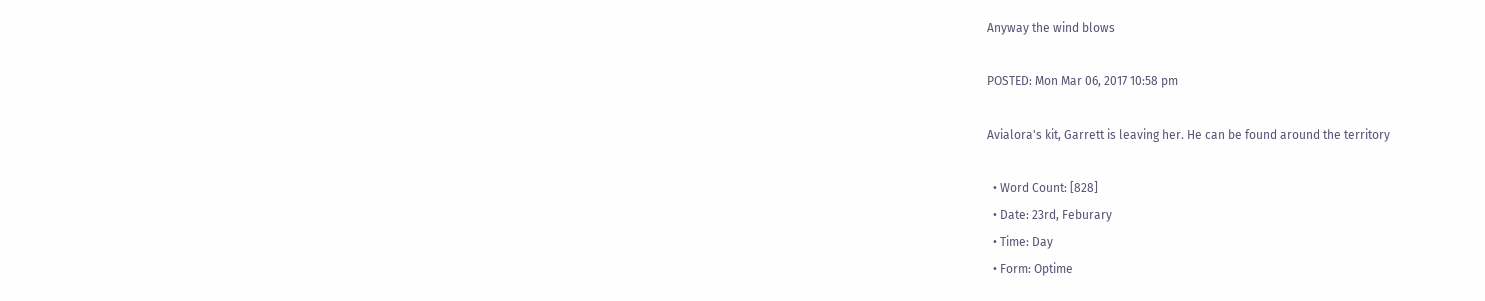Anyway the wind blows

POSTED: Mon Mar 06, 2017 10:58 pm

Avialora's kit, Garrett is leaving her. He can be found around the territory

  • Word Count: [828]
  • Date: 23rd, Feburary
  • Time: Day
  • Form: Optime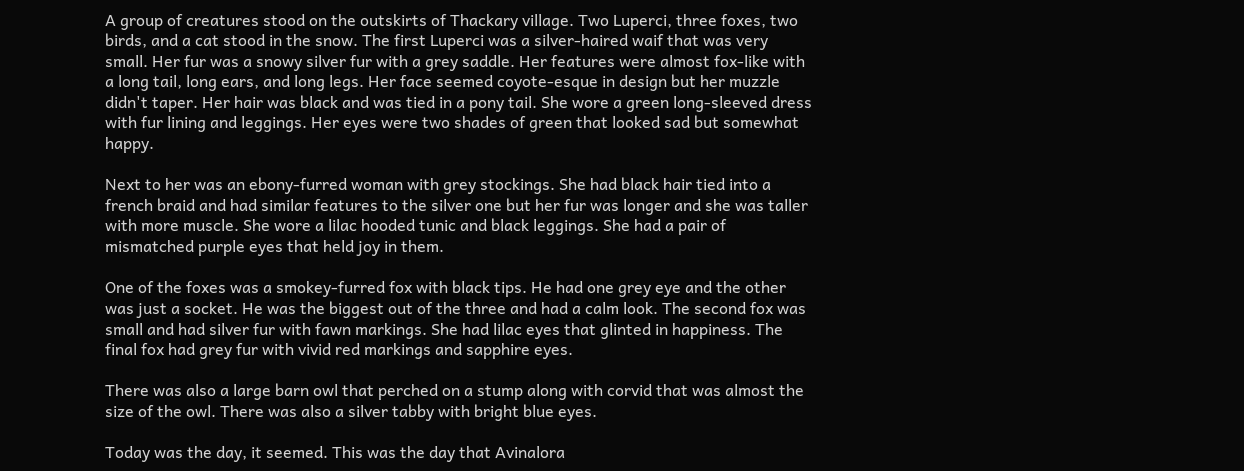A group of creatures stood on the outskirts of Thackary village. Two Luperci, three foxes, two birds, and a cat stood in the snow. The first Luperci was a silver-haired waif that was very small. Her fur was a snowy silver fur with a grey saddle. Her features were almost fox-like with a long tail, long ears, and long legs. Her face seemed coyote-esque in design but her muzzle didn't taper. Her hair was black and was tied in a pony tail. She wore a green long-sleeved dress with fur lining and leggings. Her eyes were two shades of green that looked sad but somewhat happy.

Next to her was an ebony-furred woman with grey stockings. She had black hair tied into a french braid and had similar features to the silver one but her fur was longer and she was taller with more muscle. She wore a lilac hooded tunic and black leggings. She had a pair of mismatched purple eyes that held joy in them.

One of the foxes was a smokey-furred fox with black tips. He had one grey eye and the other was just a socket. He was the biggest out of the three and had a calm look. The second fox was small and had silver fur with fawn markings. She had lilac eyes that glinted in happiness. The final fox had grey fur with vivid red markings and sapphire eyes.

There was also a large barn owl that perched on a stump along with corvid that was almost the size of the owl. There was also a silver tabby with bright blue eyes.

Today was the day, it seemed. This was the day that Avinalora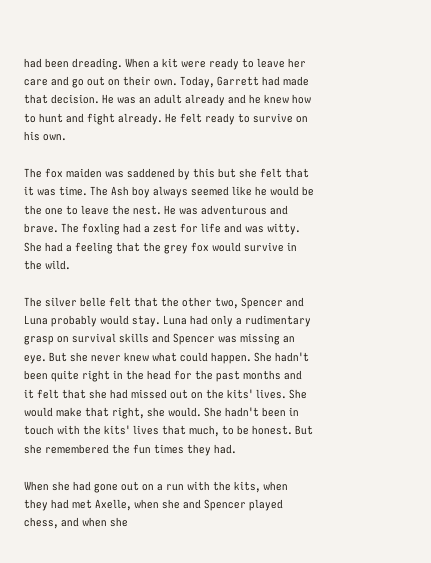had been dreading. When a kit were ready to leave her care and go out on their own. Today, Garrett had made that decision. He was an adult already and he knew how to hunt and fight already. He felt ready to survive on his own.

The fox maiden was saddened by this but she felt that it was time. The Ash boy always seemed like he would be the one to leave the nest. He was adventurous and brave. The foxling had a zest for life and was witty. She had a feeling that the grey fox would survive in the wild.

The silver belle felt that the other two, Spencer and Luna probably would stay. Luna had only a rudimentary grasp on survival skills and Spencer was missing an eye. But she never knew what could happen. She hadn't been quite right in the head for the past months and it felt that she had missed out on the kits' lives. She would make that right, she would. She hadn't been in touch with the kits' lives that much, to be honest. But she remembered the fun times they had.

When she had gone out on a run with the kits, when they had met Axelle, when she and Spencer played chess, and when she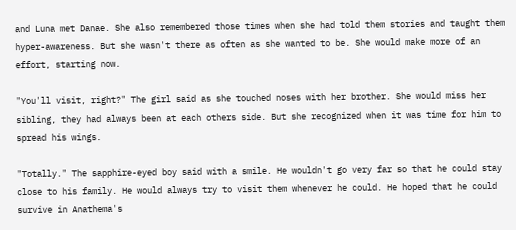and Luna met Danae. She also remembered those times when she had told them stories and taught them hyper-awareness. But she wasn't there as often as she wanted to be. She would make more of an effort, starting now.

"You'll visit, right?" The girl said as she touched noses with her brother. She would miss her sibling, they had always been at each others side. But she recognized when it was time for him to spread his wings.

"Totally." The sapphire-eyed boy said with a smile. He wouldn't go very far so that he could stay close to his family. He would always try to visit them whenever he could. He hoped that he could survive in Anathema's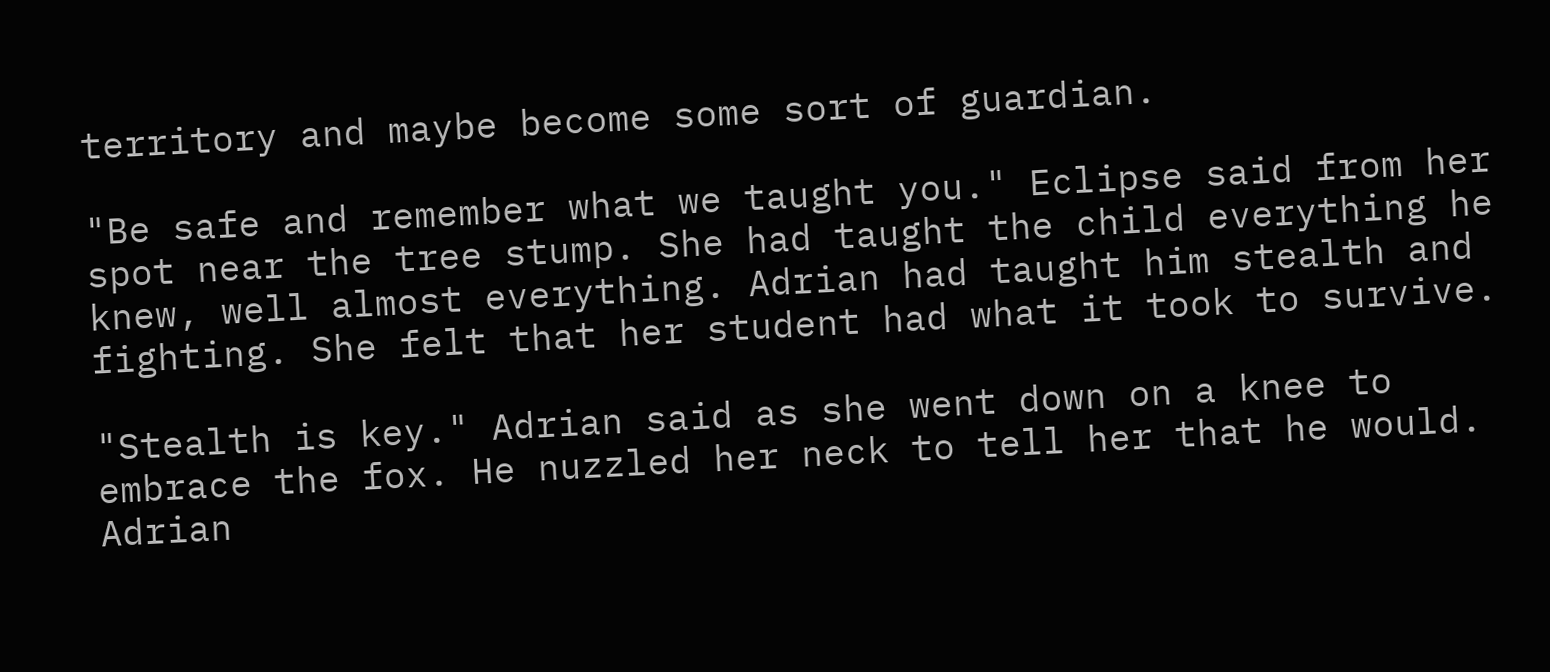territory and maybe become some sort of guardian.

"Be safe and remember what we taught you." Eclipse said from her spot near the tree stump. She had taught the child everything he knew, well almost everything. Adrian had taught him stealth and fighting. She felt that her student had what it took to survive.

"Stealth is key." Adrian said as she went down on a knee to embrace the fox. He nuzzled her neck to tell her that he would. Adrian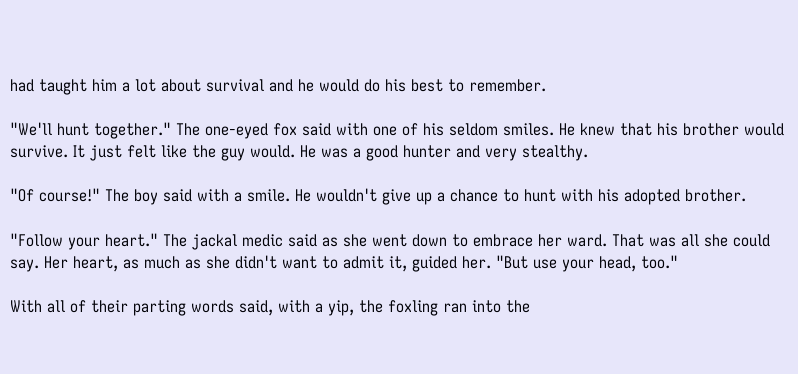had taught him a lot about survival and he would do his best to remember.

"We'll hunt together." The one-eyed fox said with one of his seldom smiles. He knew that his brother would survive. It just felt like the guy would. He was a good hunter and very stealthy.

"Of course!" The boy said with a smile. He wouldn't give up a chance to hunt with his adopted brother.

"Follow your heart." The jackal medic said as she went down to embrace her ward. That was all she could say. Her heart, as much as she didn't want to admit it, guided her. "But use your head, too."

With all of their parting words said, with a yip, the foxling ran into the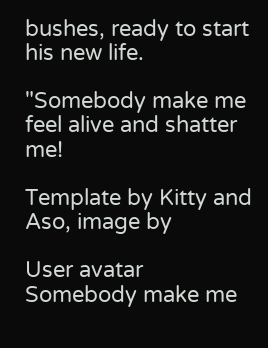bushes, ready to start his new life.

"Somebody make me feel alive and shatter me!

Template by Kitty and Aso, image by

User avatar
Somebody make me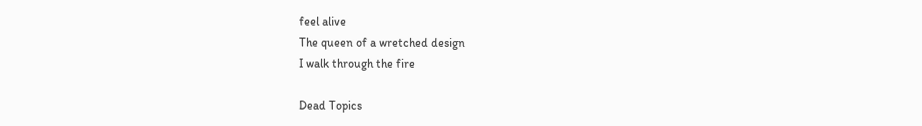feel alive
The queen of a wretched design
I walk through the fire

Dead Topics